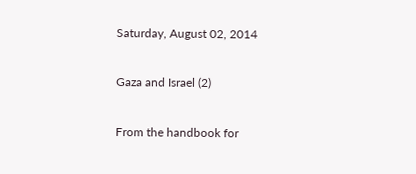Saturday, August 02, 2014

Gaza and Israel (2)

From the handbook for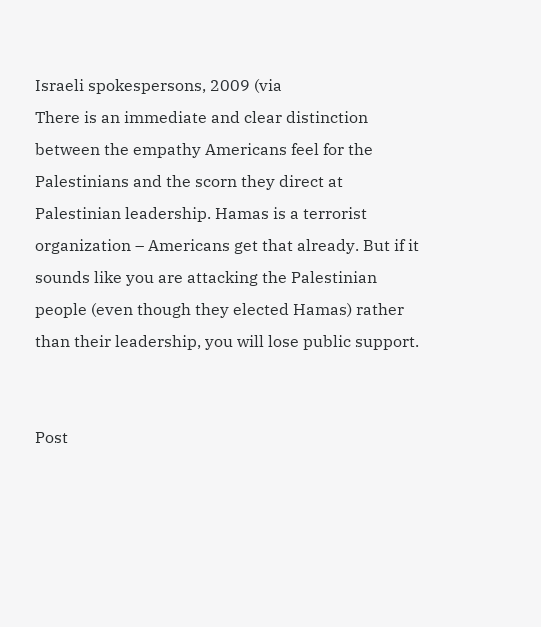Israeli spokespersons, 2009 (via
There is an immediate and clear distinction between the empathy Americans feel for the Palestinians and the scorn they direct at Palestinian leadership. Hamas is a terrorist organization – Americans get that already. But if it sounds like you are attacking the Palestinian people (even though they elected Hamas) rather than their leadership, you will lose public support.


Post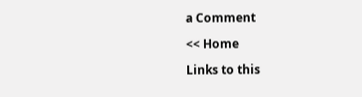a Comment

<< Home

Links to this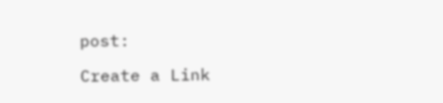post:

Create a Link